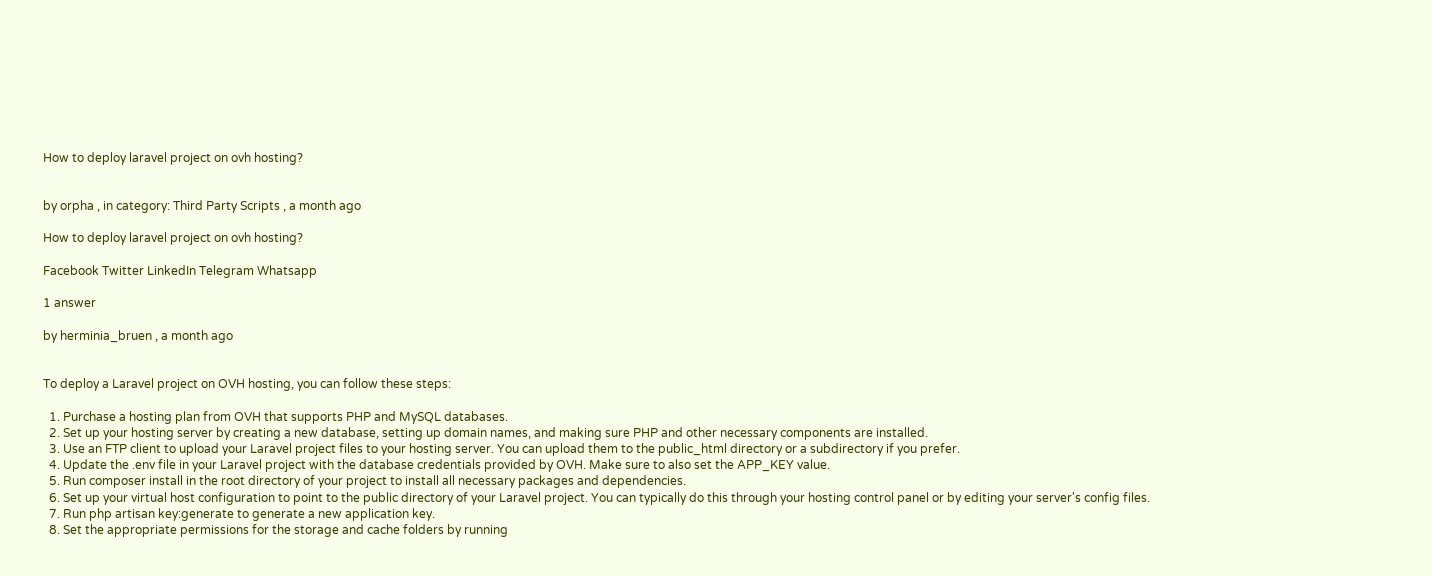How to deploy laravel project on ovh hosting?


by orpha , in category: Third Party Scripts , a month ago

How to deploy laravel project on ovh hosting?

Facebook Twitter LinkedIn Telegram Whatsapp

1 answer

by herminia_bruen , a month ago


To deploy a Laravel project on OVH hosting, you can follow these steps:

  1. Purchase a hosting plan from OVH that supports PHP and MySQL databases.
  2. Set up your hosting server by creating a new database, setting up domain names, and making sure PHP and other necessary components are installed.
  3. Use an FTP client to upload your Laravel project files to your hosting server. You can upload them to the public_html directory or a subdirectory if you prefer.
  4. Update the .env file in your Laravel project with the database credentials provided by OVH. Make sure to also set the APP_KEY value.
  5. Run composer install in the root directory of your project to install all necessary packages and dependencies.
  6. Set up your virtual host configuration to point to the public directory of your Laravel project. You can typically do this through your hosting control panel or by editing your server's config files.
  7. Run php artisan key:generate to generate a new application key.
  8. Set the appropriate permissions for the storage and cache folders by running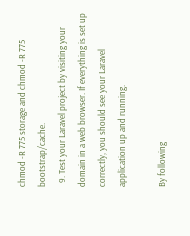chmod -R 775 storage and chmod -R 775 bootstrap/cache.
  9. Test your Laravel project by visiting your domain in a web browser. If everything is set up correctly, you should see your Laravel application up and running.

By following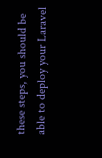these steps, you should be able to deploy your Laravel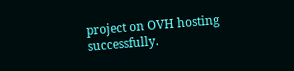project on OVH hosting successfully.